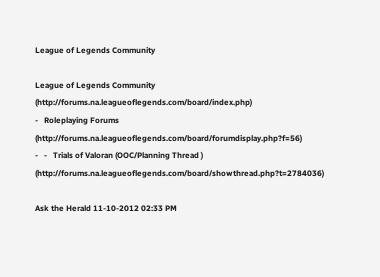League of Legends Community

League of Legends Community (http://forums.na.leagueoflegends.com/board/index.php)
-   Roleplaying Forums (http://forums.na.leagueoflegends.com/board/forumdisplay.php?f=56)
-   -   Trials of Valoran (OOC/Planning Thread ) (http://forums.na.leagueoflegends.com/board/showthread.php?t=2784036)

Ask the Herald 11-10-2012 02:33 PM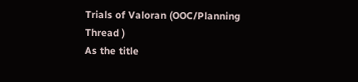Trials of Valoran (OOC/Planning Thread )
As the title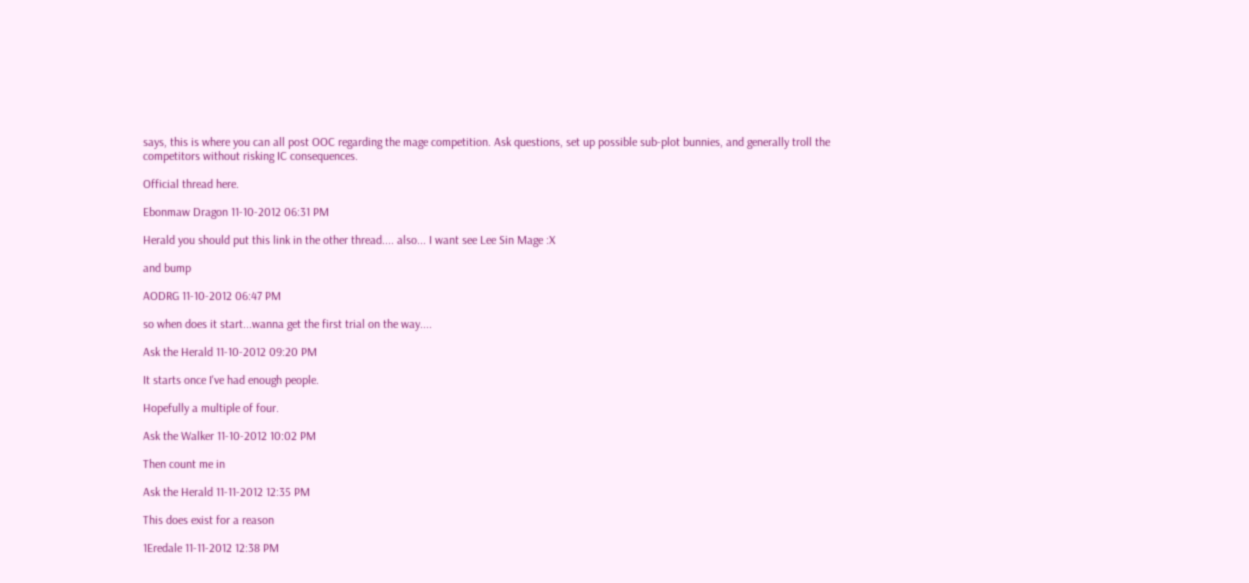says, this is where you can all post OOC regarding the mage competition. Ask questions, set up possible sub-plot bunnies, and generally troll the competitors without risking IC consequences.

Official thread here.

Ebonmaw Dragon 11-10-2012 06:31 PM

Herald you should put this link in the other thread.... also... I want see Lee Sin Mage :X

and bump

AODRG 11-10-2012 06:47 PM

so when does it start...wanna get the first trial on the way....

Ask the Herald 11-10-2012 09:20 PM

It starts once I've had enough people.

Hopefully a multiple of four.

Ask the Walker 11-10-2012 10:02 PM

Then count me in

Ask the Herald 11-11-2012 12:35 PM

This does exist for a reason

1Eredale 11-11-2012 12:38 PM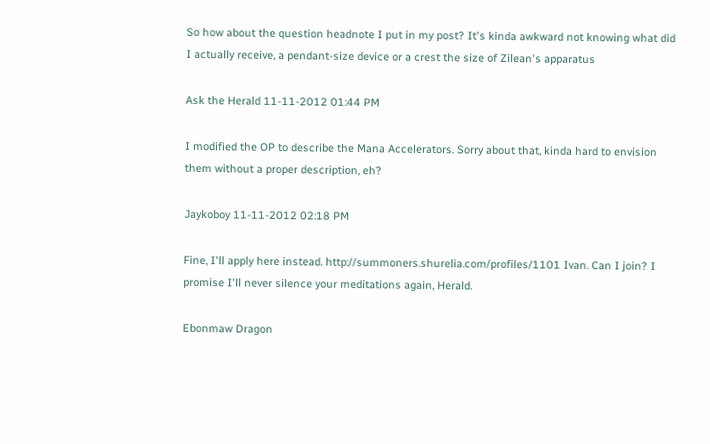So how about the question headnote I put in my post? It's kinda awkward not knowing what did I actually receive, a pendant-size device or a crest the size of Zilean's apparatus

Ask the Herald 11-11-2012 01:44 PM

I modified the OP to describe the Mana Accelerators. Sorry about that, kinda hard to envision them without a proper description, eh?

Jaykoboy 11-11-2012 02:18 PM

Fine, I'll apply here instead. http://summoners.shurelia.com/profiles/1101 Ivan. Can I join? I promise I'll never silence your meditations again, Herald.

Ebonmaw Dragon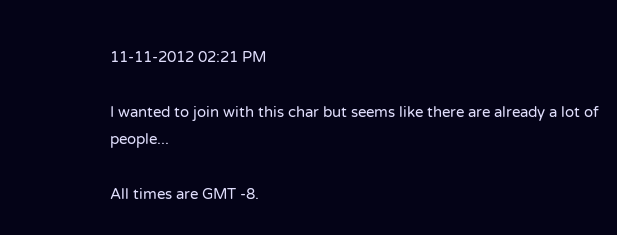11-11-2012 02:21 PM

I wanted to join with this char but seems like there are already a lot of people...

All times are GMT -8.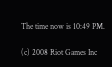The time now is 10:49 PM.

(c) 2008 Riot Games Inc